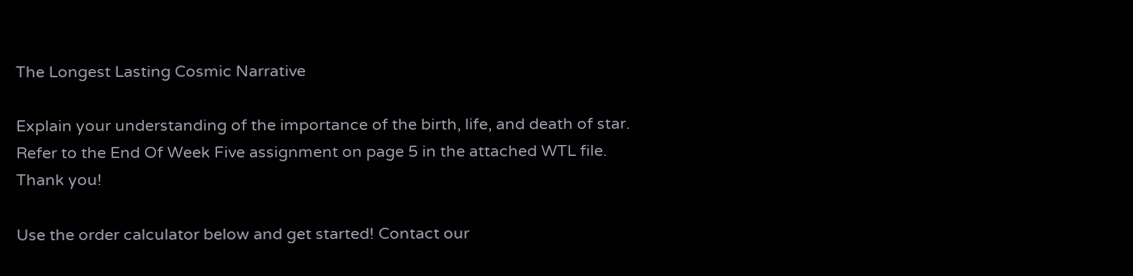The Longest Lasting Cosmic Narrative

Explain your understanding of the importance of the birth, life, and death of star.
Refer to the End Of Week Five assignment on page 5 in the attached WTL file.
Thank you!

Use the order calculator below and get started! Contact our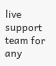live support team for any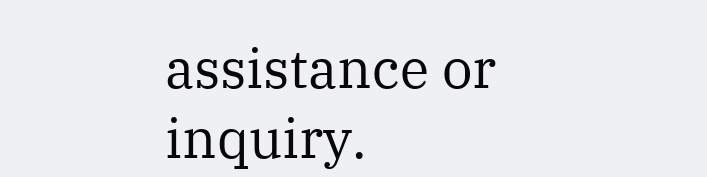assistance or inquiry.